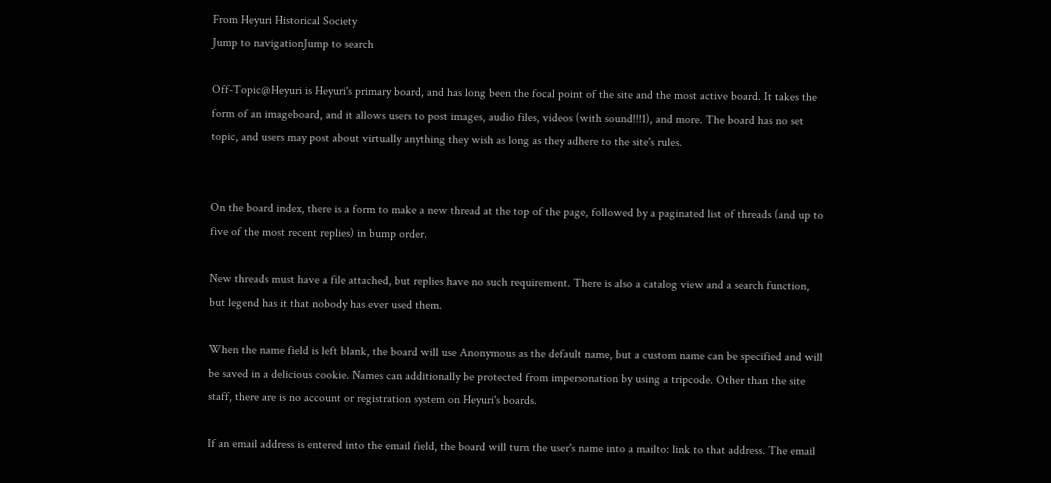From Heyuri Historical Society
Jump to navigationJump to search

Off-Topic@Heyuri is Heyuri's primary board, and has long been the focal point of the site and the most active board. It takes the form of an imageboard, and it allows users to post images, audio files, videos (with sound!!!1), and more. The board has no set topic, and users may post about virtually anything they wish as long as they adhere to the site's rules.


On the board index, there is a form to make a new thread at the top of the page, followed by a paginated list of threads (and up to five of the most recent replies) in bump order.

New threads must have a file attached, but replies have no such requirement. There is also a catalog view and a search function, but legend has it that nobody has ever used them.

When the name field is left blank, the board will use Anonymous as the default name, but a custom name can be specified and will be saved in a delicious cookie. Names can additionally be protected from impersonation by using a tripcode. Other than the site staff, there are is no account or registration system on Heyuri's boards.

If an email address is entered into the email field, the board will turn the user's name into a mailto: link to that address. The email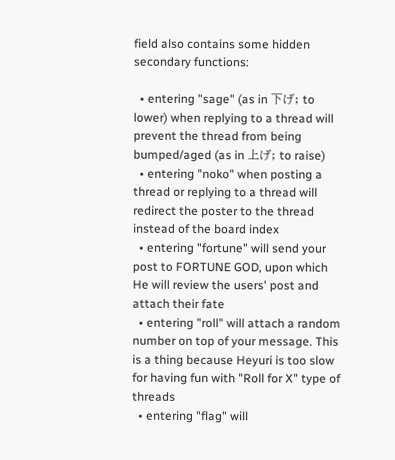field also contains some hidden secondary functions:

  • entering "sage" (as in 下げ; to lower) when replying to a thread will prevent the thread from being bumped/aged (as in 上げ; to raise)
  • entering "noko" when posting a thread or replying to a thread will redirect the poster to the thread instead of the board index
  • entering "fortune" will send your post to FORTUNE GOD, upon which He will review the users' post and attach their fate
  • entering "roll" will attach a random number on top of your message. This is a thing because Heyuri is too slow for having fun with "Roll for X" type of threads
  • entering "flag" will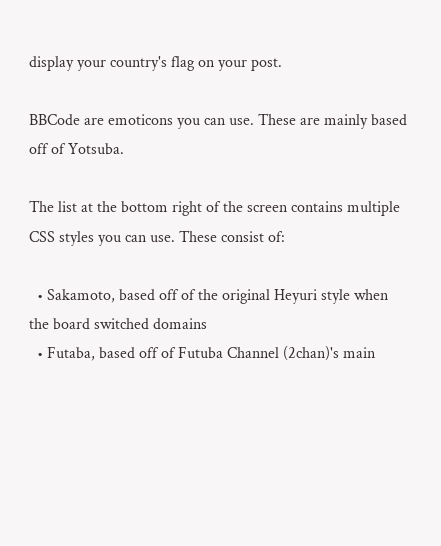display your country's flag on your post.

BBCode are emoticons you can use. These are mainly based off of Yotsuba.

The list at the bottom right of the screen contains multiple CSS styles you can use. These consist of:

  • Sakamoto, based off of the original Heyuri style when the board switched domains
  • Futaba, based off of Futuba Channel (2chan)'s main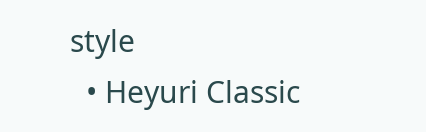style
  • Heyuri Classic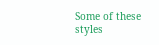Some of these styles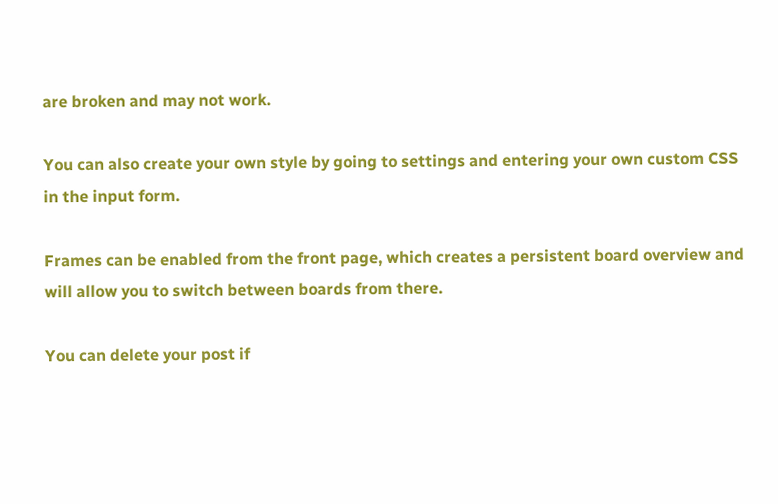are broken and may not work.

You can also create your own style by going to settings and entering your own custom CSS in the input form.

Frames can be enabled from the front page, which creates a persistent board overview and will allow you to switch between boards from there.

You can delete your post if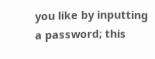you like by inputting a password; this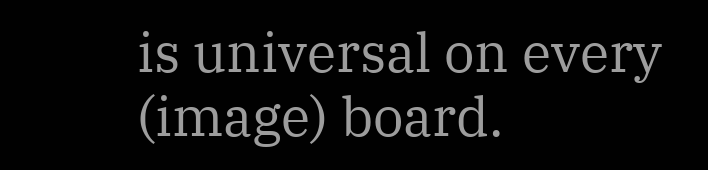is universal on every (image) board.